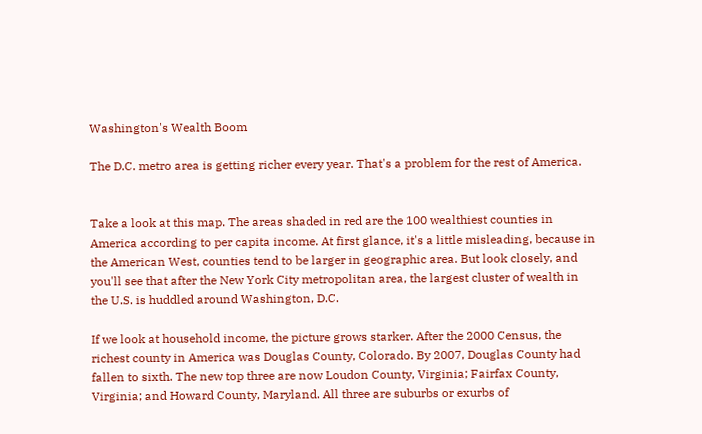Washington's Wealth Boom

The D.C. metro area is getting richer every year. That's a problem for the rest of America.


Take a look at this map. The areas shaded in red are the 100 wealthiest counties in America according to per capita income. At first glance, it's a little misleading, because in the American West, counties tend to be larger in geographic area. But look closely, and you'll see that after the New York City metropolitan area, the largest cluster of wealth in the U.S. is huddled around Washington, D.C.

If we look at household income, the picture grows starker. After the 2000 Census, the richest county in America was Douglas County, Colorado. By 2007, Douglas County had fallen to sixth. The new top three are now Loudon County, Virginia; Fairfax County, Virginia; and Howard County, Maryland. All three are suburbs or exurbs of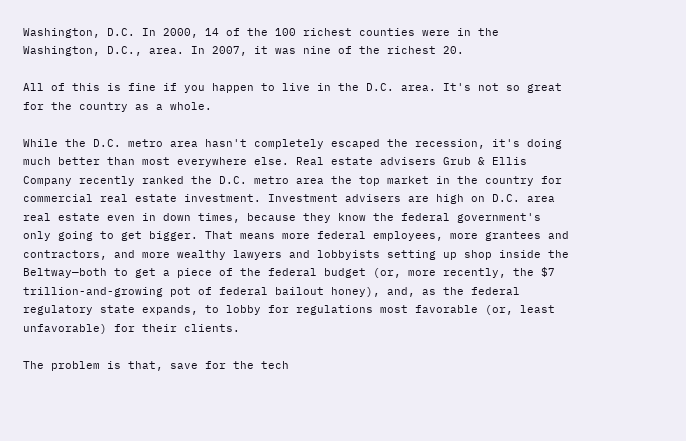Washington, D.C. In 2000, 14 of the 100 richest counties were in the Washington, D.C., area. In 2007, it was nine of the richest 20.

All of this is fine if you happen to live in the D.C. area. It's not so great for the country as a whole.

While the D.C. metro area hasn't completely escaped the recession, it's doing much better than most everywhere else. Real estate advisers Grub & Ellis Company recently ranked the D.C. metro area the top market in the country for commercial real estate investment. Investment advisers are high on D.C. area real estate even in down times, because they know the federal government's only going to get bigger. That means more federal employees, more grantees and contractors, and more wealthy lawyers and lobbyists setting up shop inside the Beltway—both to get a piece of the federal budget (or, more recently, the $7 trillion-and-growing pot of federal bailout honey), and, as the federal regulatory state expands, to lobby for regulations most favorable (or, least unfavorable) for their clients.

The problem is that, save for the tech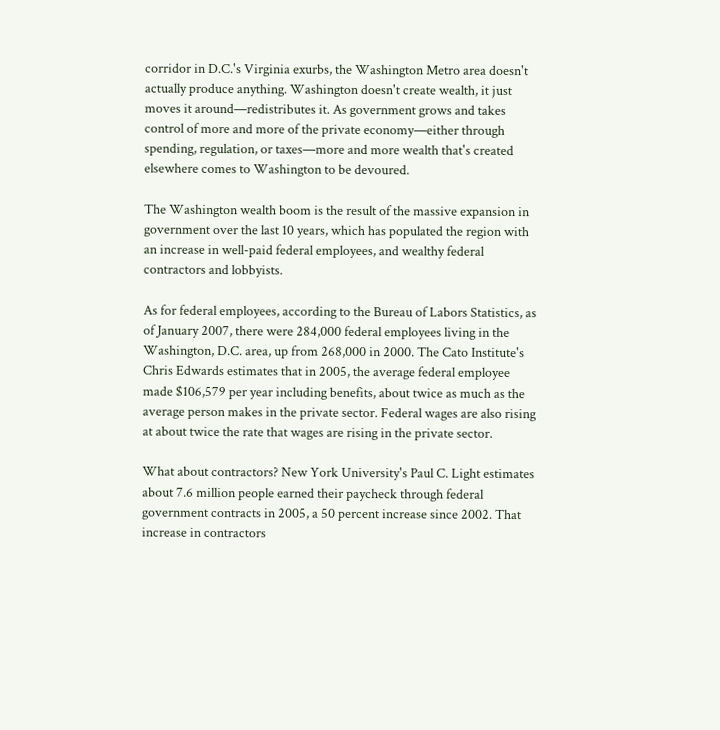corridor in D.C.'s Virginia exurbs, the Washington Metro area doesn't actually produce anything. Washington doesn't create wealth, it just moves it around—redistributes it. As government grows and takes control of more and more of the private economy—either through spending, regulation, or taxes—more and more wealth that's created elsewhere comes to Washington to be devoured.

The Washington wealth boom is the result of the massive expansion in government over the last 10 years, which has populated the region with an increase in well-paid federal employees, and wealthy federal contractors and lobbyists.

As for federal employees, according to the Bureau of Labors Statistics, as of January 2007, there were 284,000 federal employees living in the Washington, D.C. area, up from 268,000 in 2000. The Cato Institute's Chris Edwards estimates that in 2005, the average federal employee made $106,579 per year including benefits, about twice as much as the average person makes in the private sector. Federal wages are also rising at about twice the rate that wages are rising in the private sector.

What about contractors? New York University's Paul C. Light estimates about 7.6 million people earned their paycheck through federal government contracts in 2005, a 50 percent increase since 2002. That increase in contractors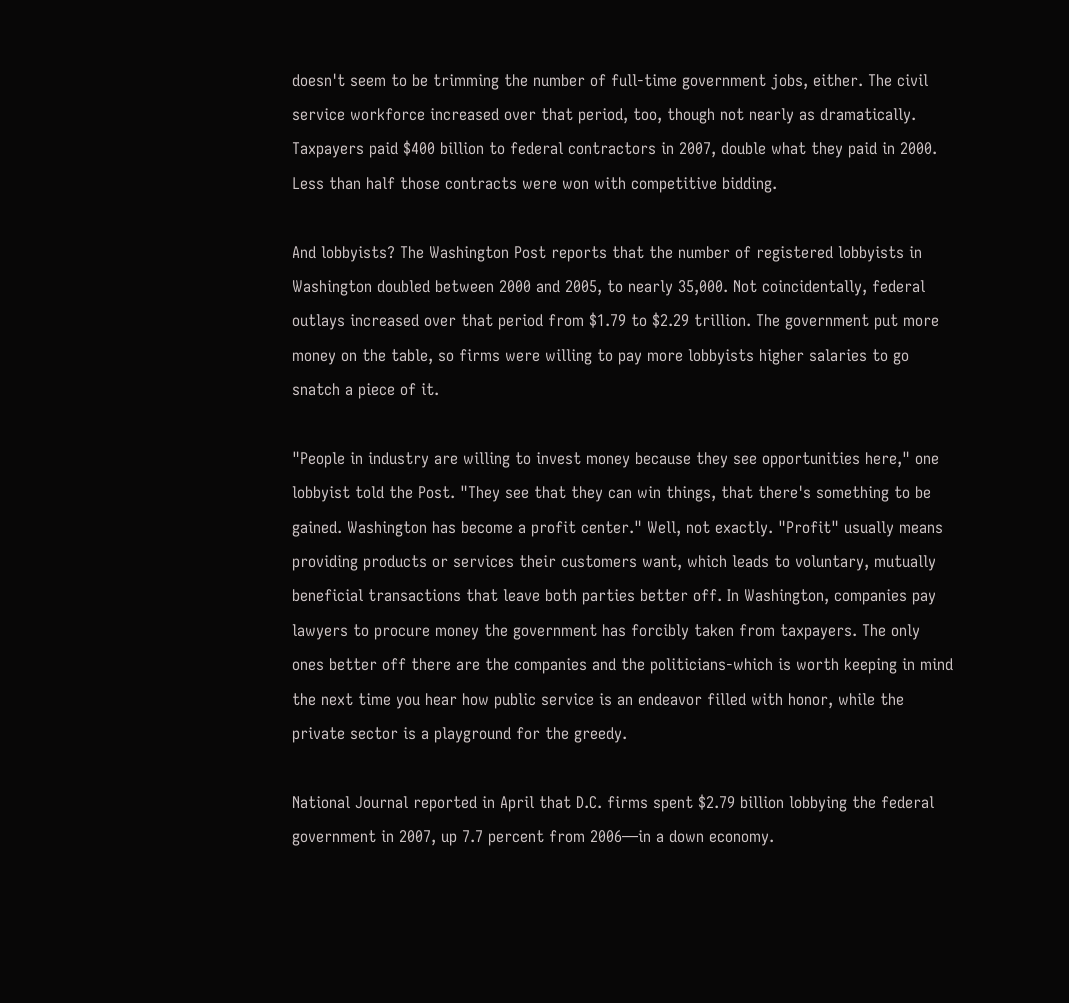doesn't seem to be trimming the number of full-time government jobs, either. The civil service workforce increased over that period, too, though not nearly as dramatically. Taxpayers paid $400 billion to federal contractors in 2007, double what they paid in 2000. Less than half those contracts were won with competitive bidding.

And lobbyists? The Washington Post reports that the number of registered lobbyists in Washington doubled between 2000 and 2005, to nearly 35,000. Not coincidentally, federal outlays increased over that period from $1.79 to $2.29 trillion. The government put more money on the table, so firms were willing to pay more lobbyists higher salaries to go snatch a piece of it.

"People in industry are willing to invest money because they see opportunities here," one lobbyist told the Post. "They see that they can win things, that there's something to be gained. Washington has become a profit center." Well, not exactly. "Profit" usually means providing products or services their customers want, which leads to voluntary, mutually beneficial transactions that leave both parties better off. In Washington, companies pay lawyers to procure money the government has forcibly taken from taxpayers. The only ones better off there are the companies and the politicians-which is worth keeping in mind the next time you hear how public service is an endeavor filled with honor, while the private sector is a playground for the greedy.

National Journal reported in April that D.C. firms spent $2.79 billion lobbying the federal government in 2007, up 7.7 percent from 2006—in a down economy.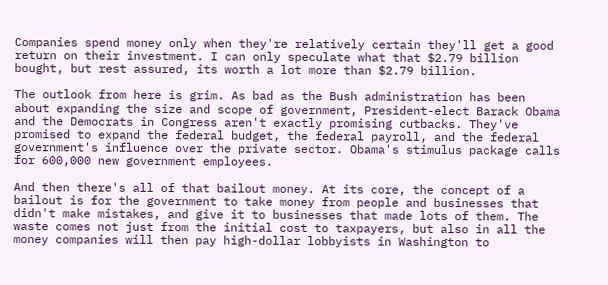Companies spend money only when they're relatively certain they'll get a good return on their investment. I can only speculate what that $2.79 billion bought, but rest assured, its worth a lot more than $2.79 billion.

The outlook from here is grim. As bad as the Bush administration has been about expanding the size and scope of government, President-elect Barack Obama and the Democrats in Congress aren't exactly promising cutbacks. They've promised to expand the federal budget, the federal payroll, and the federal government's influence over the private sector. Obama's stimulus package calls for 600,000 new government employees.

And then there's all of that bailout money. At its core, the concept of a bailout is for the government to take money from people and businesses that didn't make mistakes, and give it to businesses that made lots of them. The waste comes not just from the initial cost to taxpayers, but also in all the money companies will then pay high-dollar lobbyists in Washington to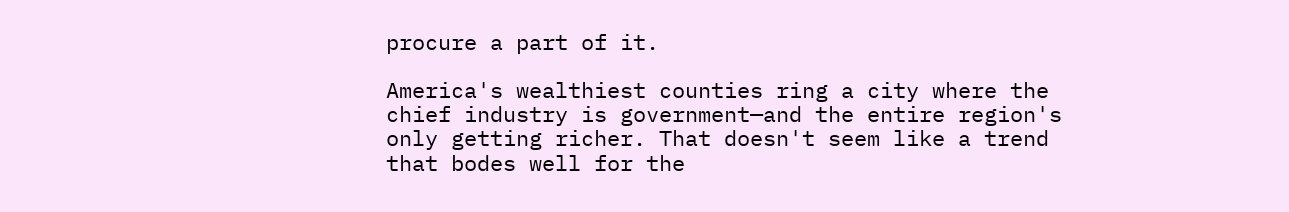procure a part of it.

America's wealthiest counties ring a city where the chief industry is government—and the entire region's only getting richer. That doesn't seem like a trend that bodes well for the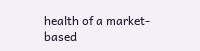health of a market-based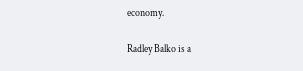economy.

Radley Balko is a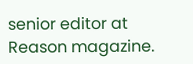senior editor at Reason magazine.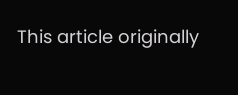This article originally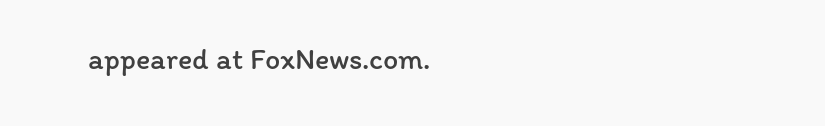appeared at FoxNews.com.